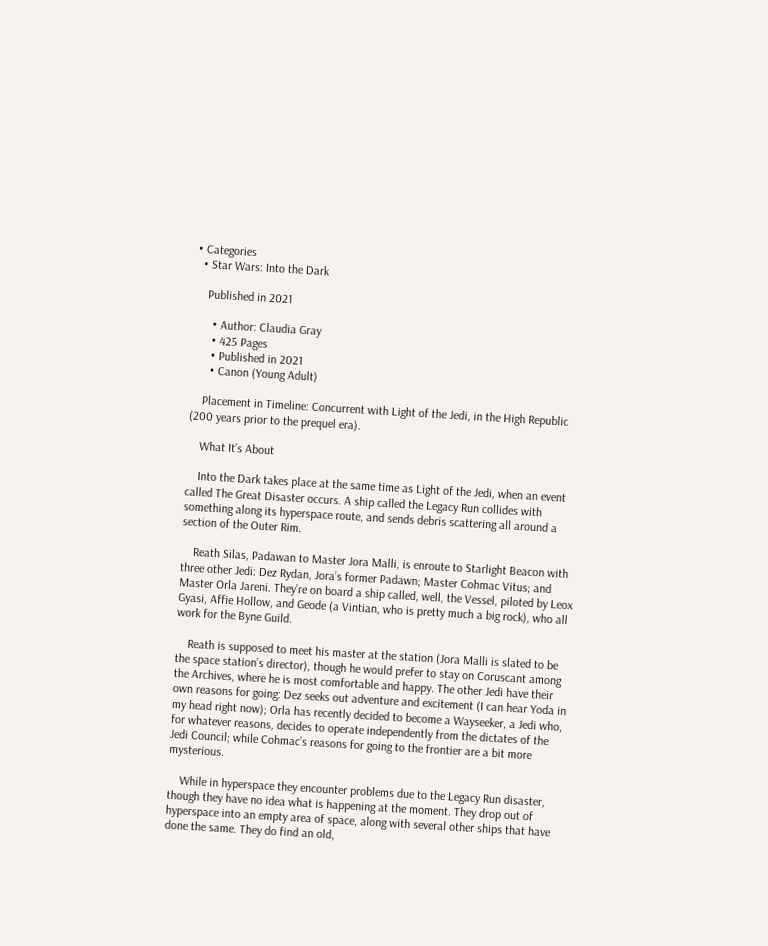• Categories
  • Star Wars: Into the Dark

    Published in 2021

      • Author: Claudia Gray
      • 425 Pages
      • Published in 2021
      • Canon (Young Adult)

    Placement in Timeline: Concurrent with Light of the Jedi, in the High Republic (200 years prior to the prequel era).

    What It’s About

    Into the Dark takes place at the same time as Light of the Jedi, when an event called The Great Disaster occurs. A ship called the Legacy Run collides with something along its hyperspace route, and sends debris scattering all around a section of the Outer Rim.

    Reath Silas, Padawan to Master Jora Malli, is enroute to Starlight Beacon with three other Jedi: Dez Rydan, Jora’s former Padawn; Master Cohmac Vitus; and Master Orla Jareni. They’re on board a ship called, well, the Vessel, piloted by Leox Gyasi, Affie Hollow, and Geode (a Vintian, who is pretty much a big rock), who all work for the Byne Guild.

    Reath is supposed to meet his master at the station (Jora Malli is slated to be the space station’s director), though he would prefer to stay on Coruscant among the Archives, where he is most comfortable and happy. The other Jedi have their own reasons for going: Dez seeks out adventure and excitement (I can hear Yoda in my head right now); Orla has recently decided to become a Wayseeker, a Jedi who, for whatever reasons, decides to operate independently from the dictates of the Jedi Council; while Cohmac’s reasons for going to the frontier are a bit more mysterious.

    While in hyperspace they encounter problems due to the Legacy Run disaster, though they have no idea what is happening at the moment. They drop out of hyperspace into an empty area of space, along with several other ships that have done the same. They do find an old,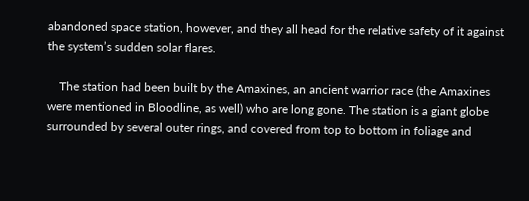abandoned space station, however, and they all head for the relative safety of it against the system’s sudden solar flares.

    The station had been built by the Amaxines, an ancient warrior race (the Amaxines were mentioned in Bloodline, as well) who are long gone. The station is a giant globe surrounded by several outer rings, and covered from top to bottom in foliage and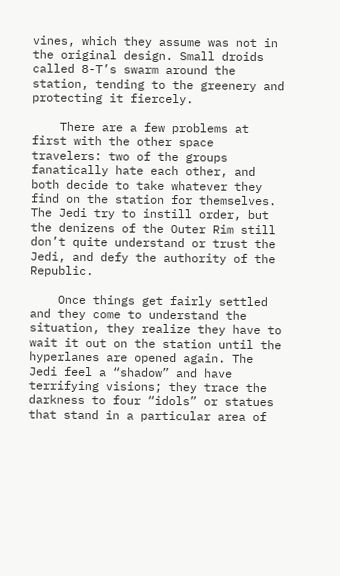vines, which they assume was not in the original design. Small droids called 8-T’s swarm around the station, tending to the greenery and protecting it fiercely.

    There are a few problems at first with the other space travelers: two of the groups fanatically hate each other, and both decide to take whatever they find on the station for themselves. The Jedi try to instill order, but the denizens of the Outer Rim still don’t quite understand or trust the Jedi, and defy the authority of the Republic.

    Once things get fairly settled and they come to understand the situation, they realize they have to wait it out on the station until the hyperlanes are opened again. The Jedi feel a “shadow” and have terrifying visions; they trace the darkness to four “idols” or statues that stand in a particular area of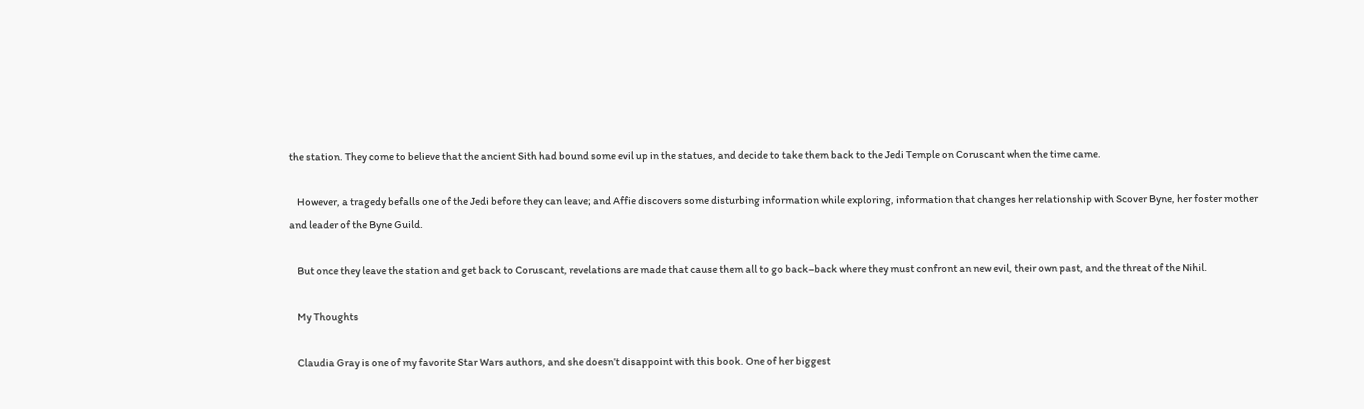the station. They come to believe that the ancient Sith had bound some evil up in the statues, and decide to take them back to the Jedi Temple on Coruscant when the time came.

    However, a tragedy befalls one of the Jedi before they can leave; and Affie discovers some disturbing information while exploring, information that changes her relationship with Scover Byne, her foster mother and leader of the Byne Guild.

    But once they leave the station and get back to Coruscant, revelations are made that cause them all to go back–back where they must confront an new evil, their own past, and the threat of the Nihil.

    My Thoughts

    Claudia Gray is one of my favorite Star Wars authors, and she doesn’t disappoint with this book. One of her biggest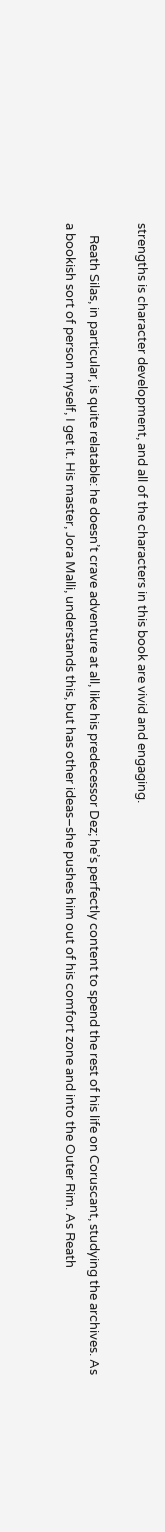strengths is character development, and all of the characters in this book are vivid and engaging.

    Reath Silas, in particular, is quite relatable: he doesn’t crave adventure at all, like his predecessor Dez; he’s perfectly content to spend the rest of his life on Coruscant, studying the archives. As a bookish sort of person myself, I get it. His master, Jora Malli, understands this, but has other ideas–she pushes him out of his comfort zone and into the Outer Rim. As Reath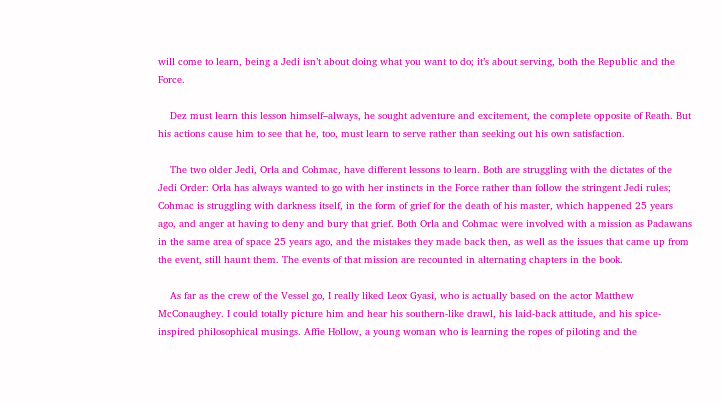will come to learn, being a Jedi isn’t about doing what you want to do; it’s about serving, both the Republic and the Force.

    Dez must learn this lesson himself–always, he sought adventure and excitement, the complete opposite of Reath. But his actions cause him to see that he, too, must learn to serve rather than seeking out his own satisfaction.

    The two older Jedi, Orla and Cohmac, have different lessons to learn. Both are struggling with the dictates of the Jedi Order: Orla has always wanted to go with her instincts in the Force rather than follow the stringent Jedi rules; Cohmac is struggling with darkness itself, in the form of grief for the death of his master, which happened 25 years ago, and anger at having to deny and bury that grief. Both Orla and Cohmac were involved with a mission as Padawans in the same area of space 25 years ago, and the mistakes they made back then, as well as the issues that came up from the event, still haunt them. The events of that mission are recounted in alternating chapters in the book.

    As far as the crew of the Vessel go, I really liked Leox Gyasi, who is actually based on the actor Matthew McConaughey. I could totally picture him and hear his southern-like drawl, his laid-back attitude, and his spice-inspired philosophical musings. Affie Hollow, a young woman who is learning the ropes of piloting and the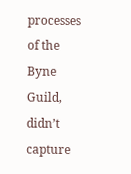processes of the Byne Guild, didn’t capture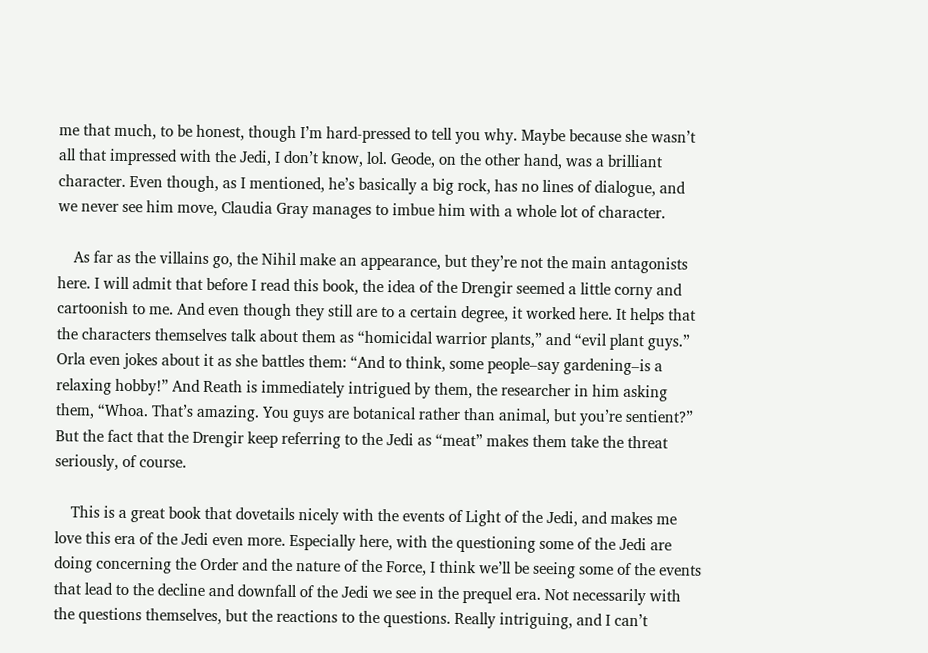me that much, to be honest, though I’m hard-pressed to tell you why. Maybe because she wasn’t all that impressed with the Jedi, I don’t know, lol. Geode, on the other hand, was a brilliant character. Even though, as I mentioned, he’s basically a big rock, has no lines of dialogue, and we never see him move, Claudia Gray manages to imbue him with a whole lot of character.

    As far as the villains go, the Nihil make an appearance, but they’re not the main antagonists here. I will admit that before I read this book, the idea of the Drengir seemed a little corny and cartoonish to me. And even though they still are to a certain degree, it worked here. It helps that the characters themselves talk about them as “homicidal warrior plants,” and “evil plant guys.” Orla even jokes about it as she battles them: “And to think, some people–say gardening–is a relaxing hobby!” And Reath is immediately intrigued by them, the researcher in him asking them, “Whoa. That’s amazing. You guys are botanical rather than animal, but you’re sentient?” But the fact that the Drengir keep referring to the Jedi as “meat” makes them take the threat seriously, of course.

    This is a great book that dovetails nicely with the events of Light of the Jedi, and makes me love this era of the Jedi even more. Especially here, with the questioning some of the Jedi are doing concerning the Order and the nature of the Force, I think we’ll be seeing some of the events that lead to the decline and downfall of the Jedi we see in the prequel era. Not necessarily with the questions themselves, but the reactions to the questions. Really intriguing, and I can’t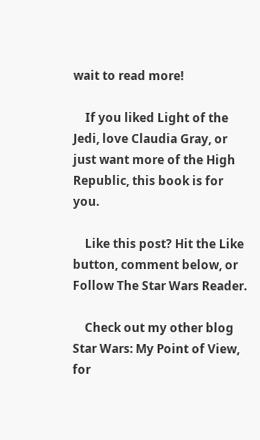wait to read more!

    If you liked Light of the Jedi, love Claudia Gray, or just want more of the High Republic, this book is for you.

    Like this post? Hit the Like button, comment below, or Follow The Star Wars Reader.

    Check out my other blog Star Wars: My Point of View, for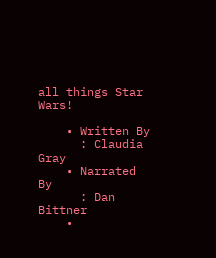all things Star Wars!

    • Written By
      : Claudia Gray
    • Narrated By
      : Dan Bittner
    •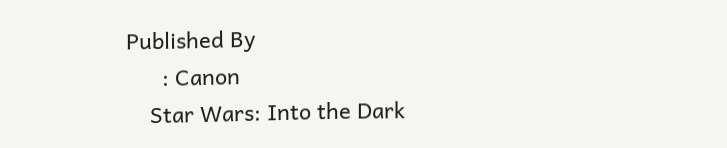Published By
      : Canon
    Star Wars: Into the Dark